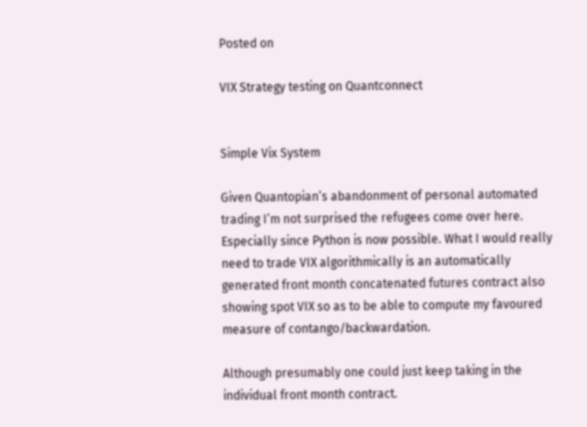Posted on

VIX Strategy testing on Quantconnect


Simple Vix System

Given Quantopian’s abandonment of personal automated trading I’m not surprised the refugees come over here. Especially since Python is now possible. What I would really need to trade VIX algorithmically is an automatically generated front month concatenated futures contract also showing spot VIX so as to be able to compute my favoured measure of contango/backwardation.

Although presumably one could just keep taking in the individual front month contract.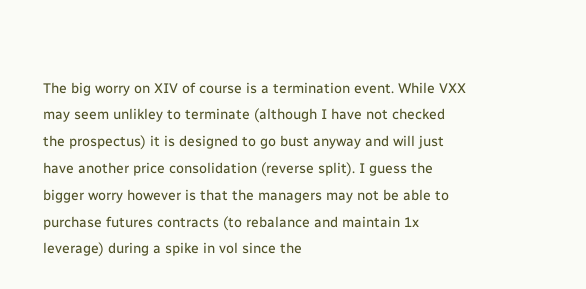The big worry on XIV of course is a termination event. While VXX may seem unlikley to terminate (although I have not checked the prospectus) it is designed to go bust anyway and will just have another price consolidation (reverse split). I guess the bigger worry however is that the managers may not be able to purchase futures contracts (to rebalance and maintain 1x leverage) during a spike in vol since the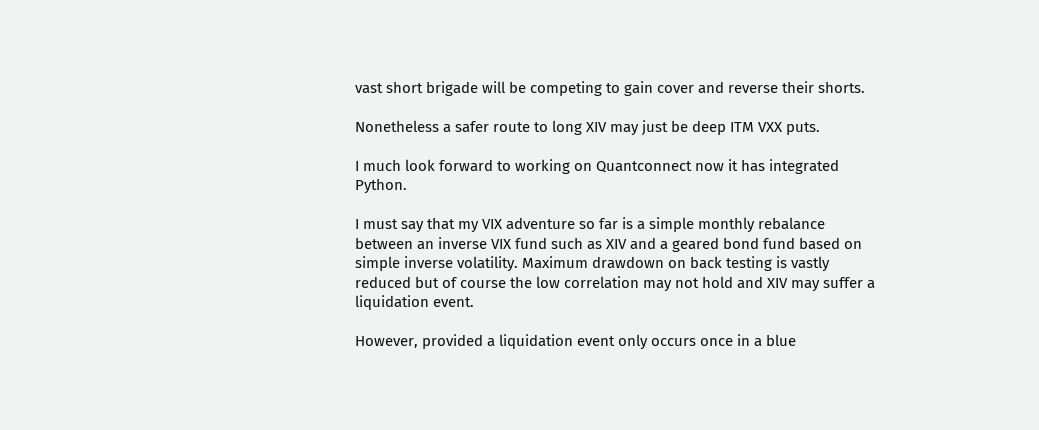vast short brigade will be competing to gain cover and reverse their shorts.

Nonetheless a safer route to long XIV may just be deep ITM VXX puts.

I much look forward to working on Quantconnect now it has integrated Python.

I must say that my VIX adventure so far is a simple monthly rebalance between an inverse VIX fund such as XIV and a geared bond fund based on simple inverse volatility. Maximum drawdown on back testing is vastly reduced but of course the low correlation may not hold and XIV may suffer a liquidation event.

However, provided a liquidation event only occurs once in a blue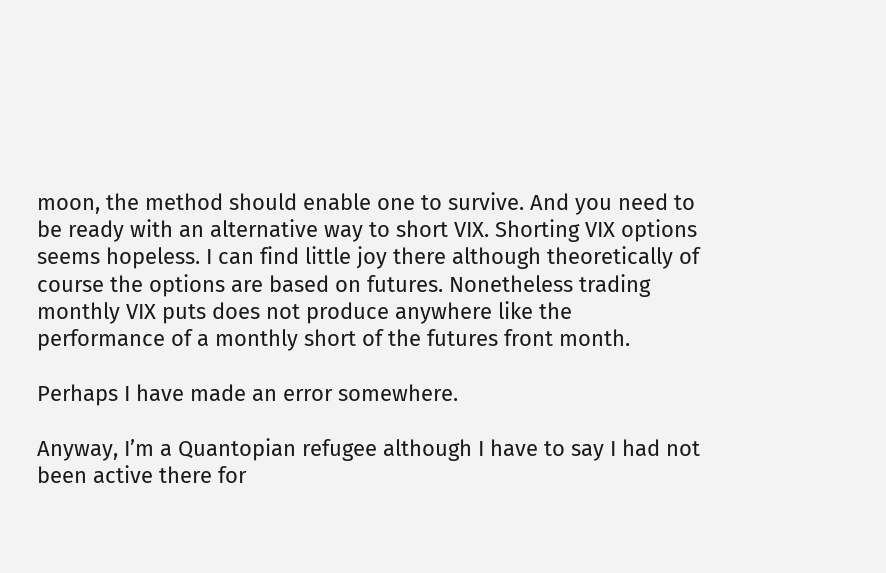moon, the method should enable one to survive. And you need to be ready with an alternative way to short VIX. Shorting VIX options seems hopeless. I can find little joy there although theoretically of course the options are based on futures. Nonetheless trading monthly VIX puts does not produce anywhere like the performance of a monthly short of the futures front month.

Perhaps I have made an error somewhere.

Anyway, I’m a Quantopian refugee although I have to say I had not been active there for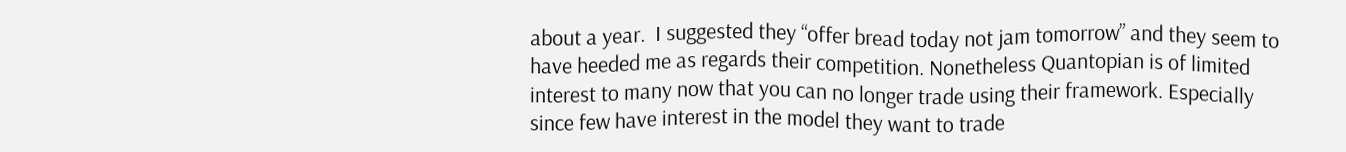about a year.  I suggested they “offer bread today not jam tomorrow” and they seem to have heeded me as regards their competition. Nonetheless Quantopian is of limited interest to many now that you can no longer trade using their framework. Especially since few have interest in the model they want to trade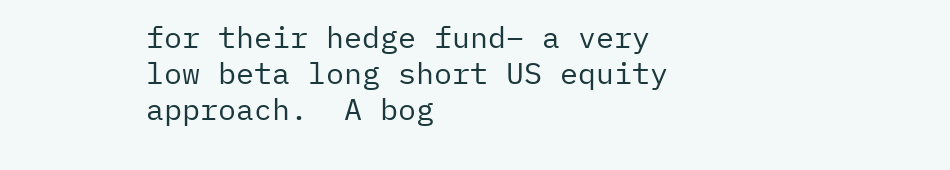for their hedge fund– a very low beta long short US equity approach.  A bog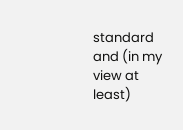standard and (in my view at least)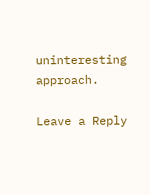uninteresting approach.

Leave a Reply